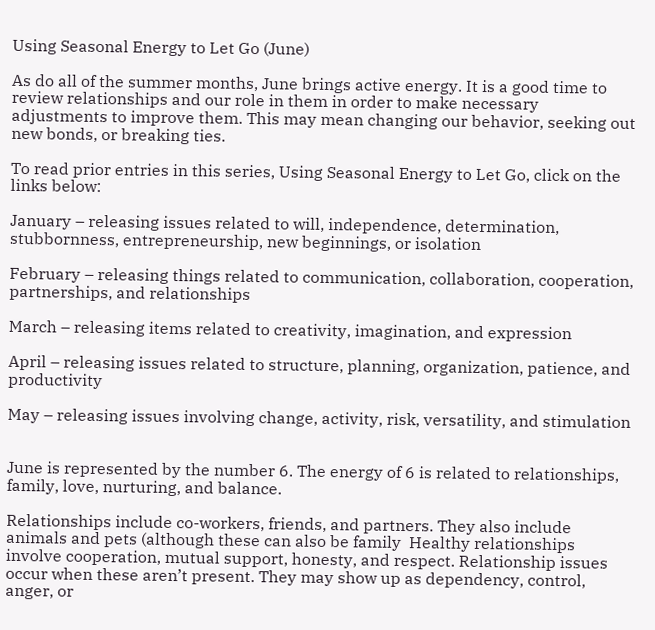Using Seasonal Energy to Let Go (June)

As do all of the summer months, June brings active energy. It is a good time to review relationships and our role in them in order to make necessary adjustments to improve them. This may mean changing our behavior, seeking out new bonds, or breaking ties.

To read prior entries in this series, Using Seasonal Energy to Let Go, click on the links below:

January – releasing issues related to will, independence, determination, stubbornness, entrepreneurship, new beginnings, or isolation

February – releasing things related to communication, collaboration, cooperation, partnerships, and relationships

March – releasing items related to creativity, imagination, and expression

April – releasing issues related to structure, planning, organization, patience, and productivity

May – releasing issues involving change, activity, risk, versatility, and stimulation


June is represented by the number 6. The energy of 6 is related to relationships, family, love, nurturing, and balance.

Relationships include co-workers, friends, and partners. They also include animals and pets (although these can also be family  Healthy relationships involve cooperation, mutual support, honesty, and respect. Relationship issues occur when these aren’t present. They may show up as dependency, control, anger, or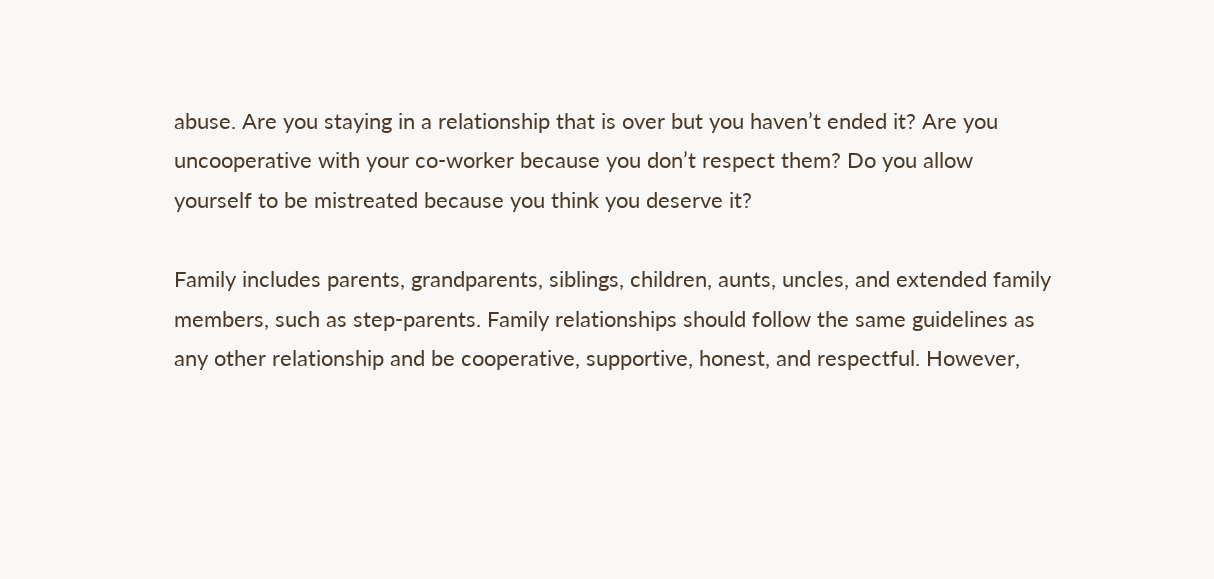abuse. Are you staying in a relationship that is over but you haven’t ended it? Are you uncooperative with your co-worker because you don’t respect them? Do you allow yourself to be mistreated because you think you deserve it?

Family includes parents, grandparents, siblings, children, aunts, uncles, and extended family members, such as step-parents. Family relationships should follow the same guidelines as any other relationship and be cooperative, supportive, honest, and respectful. However,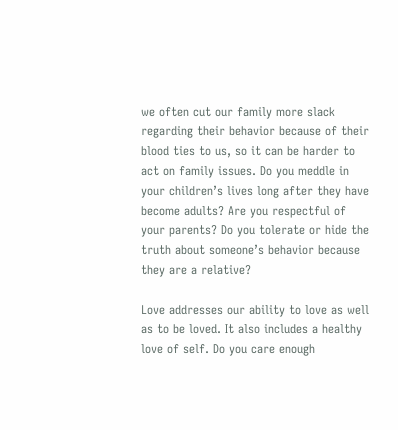we often cut our family more slack regarding their behavior because of their blood ties to us, so it can be harder to act on family issues. Do you meddle in your children’s lives long after they have become adults? Are you respectful of your parents? Do you tolerate or hide the truth about someone’s behavior because they are a relative?

Love addresses our ability to love as well as to be loved. It also includes a healthy love of self. Do you care enough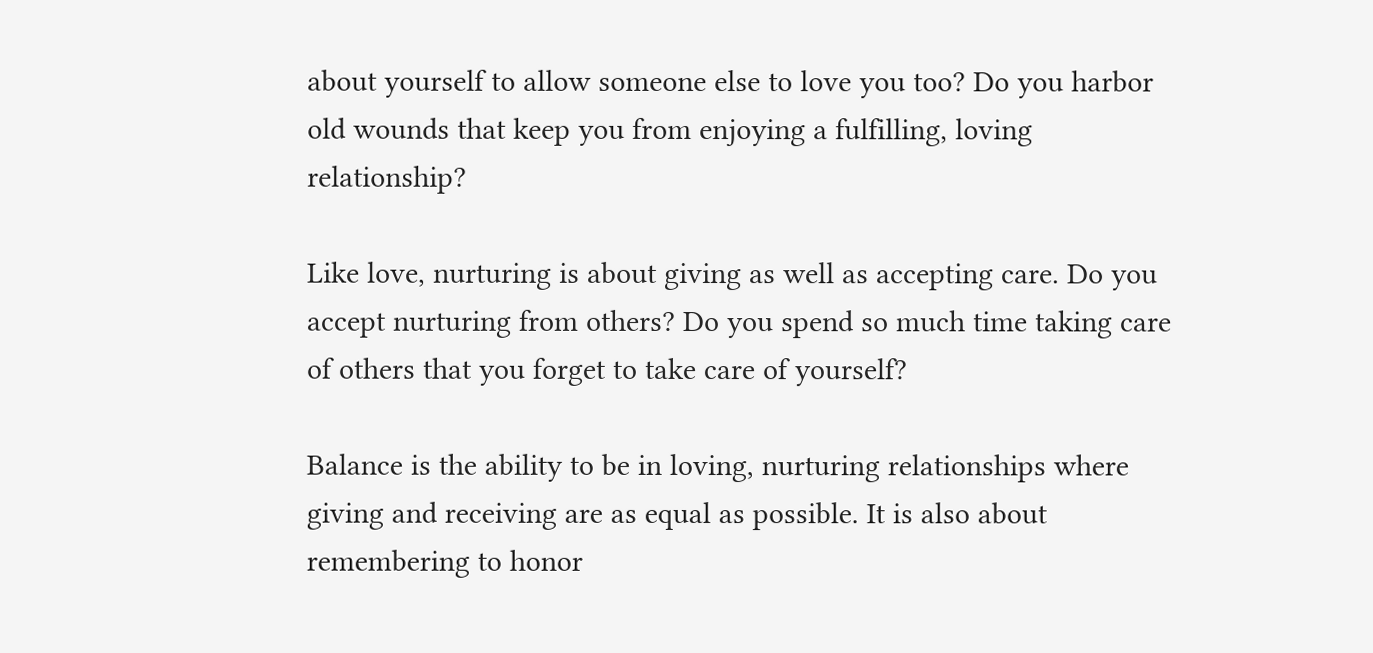about yourself to allow someone else to love you too? Do you harbor old wounds that keep you from enjoying a fulfilling, loving relationship?

Like love, nurturing is about giving as well as accepting care. Do you accept nurturing from others? Do you spend so much time taking care of others that you forget to take care of yourself?

Balance is the ability to be in loving, nurturing relationships where giving and receiving are as equal as possible. It is also about remembering to honor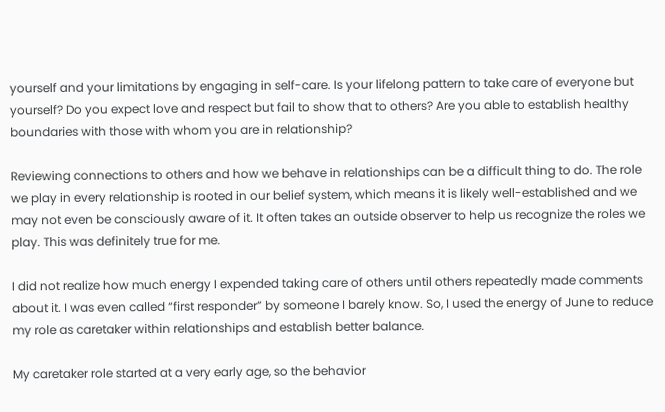yourself and your limitations by engaging in self-care. Is your lifelong pattern to take care of everyone but yourself? Do you expect love and respect but fail to show that to others? Are you able to establish healthy boundaries with those with whom you are in relationship?

Reviewing connections to others and how we behave in relationships can be a difficult thing to do. The role we play in every relationship is rooted in our belief system, which means it is likely well-established and we may not even be consciously aware of it. It often takes an outside observer to help us recognize the roles we play. This was definitely true for me.

I did not realize how much energy I expended taking care of others until others repeatedly made comments about it. I was even called “first responder” by someone I barely know. So, I used the energy of June to reduce my role as caretaker within relationships and establish better balance.

My caretaker role started at a very early age, so the behavior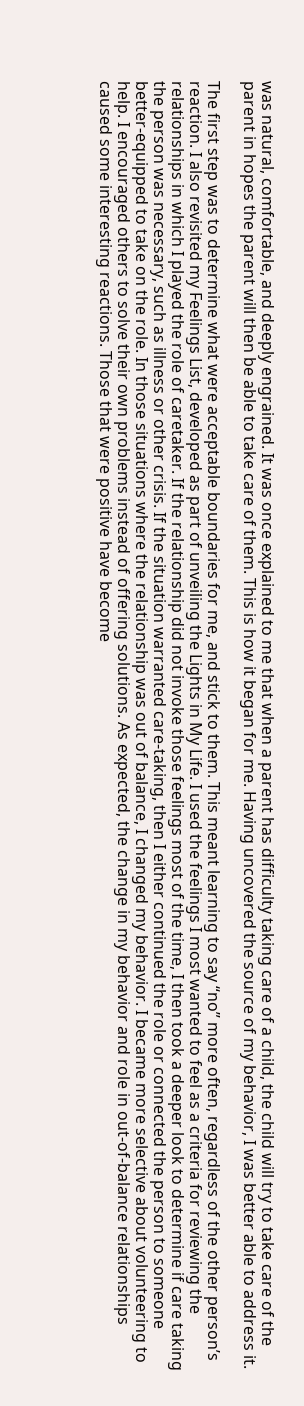was natural, comfortable, and deeply engrained. It was once explained to me that when a parent has difficulty taking care of a child, the child will try to take care of the parent in hopes the parent will then be able to take care of them. This is how it began for me. Having uncovered the source of my behavior, I was better able to address it.

The first step was to determine what were acceptable boundaries for me, and stick to them. This meant learning to say “no” more often, regardless of the other person’s reaction. I also revisited my Feelings List, developed as part of unveiling the Lights in My Life. I used the feelings I most wanted to feel as a criteria for reviewing the relationships in which I played the role of caretaker. If the relationship did not invoke those feelings most of the time, I then took a deeper look to determine if care taking the person was necessary, such as illness or other crisis. If the situation warranted care-taking, then I either continued the role or connected the person to someone better-equipped to take on the role. In those situations where the relationship was out of balance, I changed my behavior. I became more selective about volunteering to help. I encouraged others to solve their own problems instead of offering solutions. As expected, the change in my behavior and role in out-of-balance relationships caused some interesting reactions. Those that were positive have become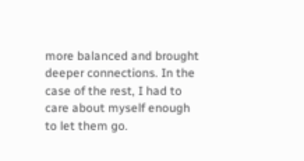more balanced and brought deeper connections. In the case of the rest, I had to care about myself enough to let them go.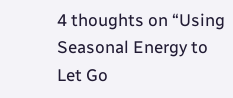4 thoughts on “Using Seasonal Energy to Let Go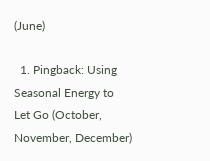(June)

  1. Pingback: Using Seasonal Energy to Let Go (October, November, December)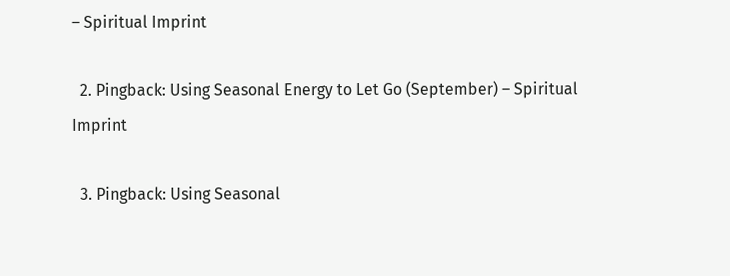– Spiritual Imprint

  2. Pingback: Using Seasonal Energy to Let Go (September) – Spiritual Imprint

  3. Pingback: Using Seasonal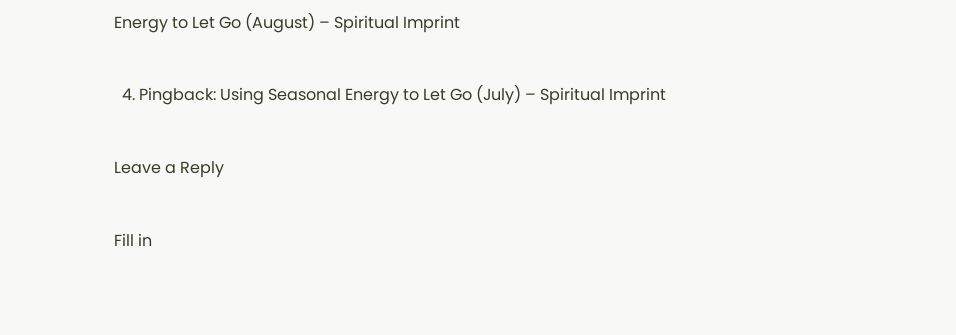Energy to Let Go (August) – Spiritual Imprint

  4. Pingback: Using Seasonal Energy to Let Go (July) – Spiritual Imprint

Leave a Reply

Fill in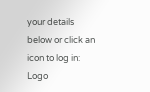your details below or click an icon to log in: Logo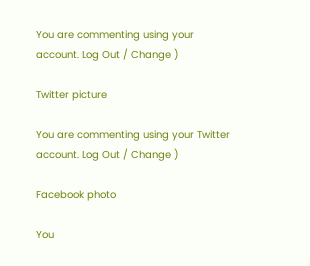You are commenting using your account. Log Out / Change )

Twitter picture

You are commenting using your Twitter account. Log Out / Change )

Facebook photo

You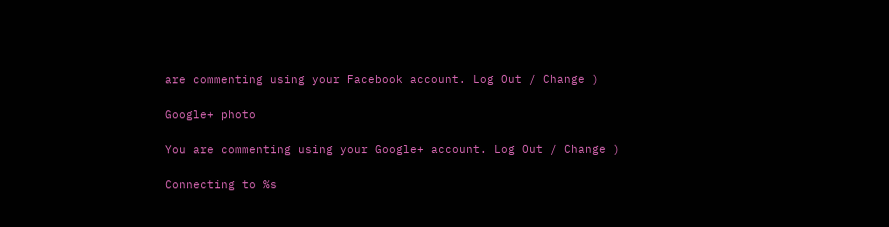are commenting using your Facebook account. Log Out / Change )

Google+ photo

You are commenting using your Google+ account. Log Out / Change )

Connecting to %s